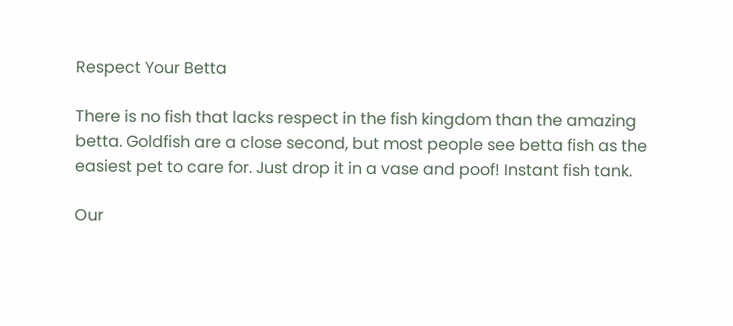Respect Your Betta

There is no fish that lacks respect in the fish kingdom than the amazing betta. Goldfish are a close second, but most people see betta fish as the easiest pet to care for. Just drop it in a vase and poof! Instant fish tank.

Our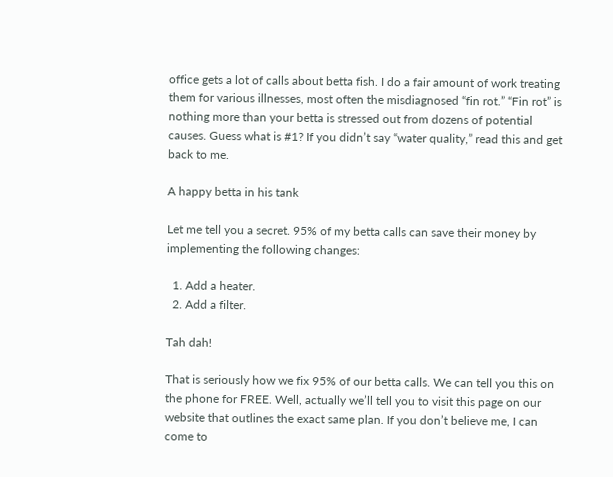office gets a lot of calls about betta fish. I do a fair amount of work treating them for various illnesses, most often the misdiagnosed “fin rot.” “Fin rot” is nothing more than your betta is stressed out from dozens of potential causes. Guess what is #1? If you didn’t say “water quality,” read this and get back to me.

A happy betta in his tank

Let me tell you a secret. 95% of my betta calls can save their money by implementing the following changes:

  1. Add a heater.
  2. Add a filter.

Tah dah!

That is seriously how we fix 95% of our betta calls. We can tell you this on the phone for FREE. Well, actually we’ll tell you to visit this page on our website that outlines the exact same plan. If you don’t believe me, I can come to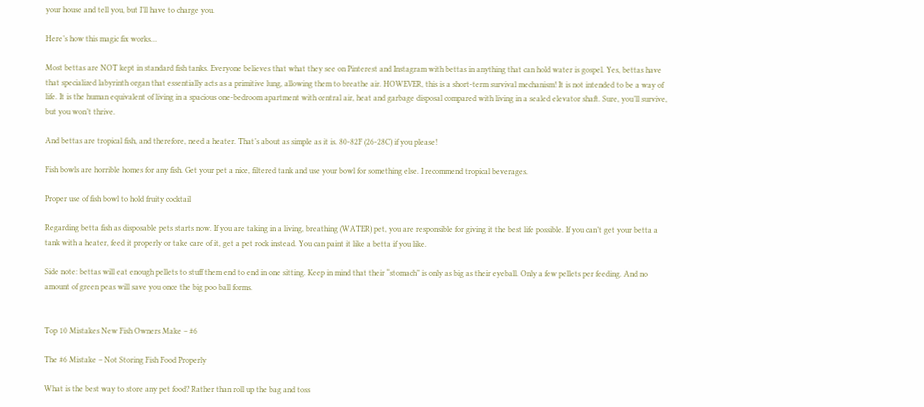your house and tell you, but I’ll have to charge you.

Here’s how this magic fix works…

Most bettas are NOT kept in standard fish tanks. Everyone believes that what they see on Pinterest and Instagram with bettas in anything that can hold water is gospel. Yes, bettas have that specialized labyrinth organ that essentially acts as a primitive lung, allowing them to breathe air. HOWEVER, this is a short-term survival mechanism! It is not intended to be a way of life. It is the human equivalent of living in a spacious one-bedroom apartment with central air, heat and garbage disposal compared with living in a sealed elevator shaft. Sure, you’ll survive, but you won’t thrive.

And bettas are tropical fish, and therefore, need a heater. That’s about as simple as it is. 80-82F (26-28C) if you please!

Fish bowls are horrible homes for any fish. Get your pet a nice, filtered tank and use your bowl for something else. I recommend tropical beverages.

Proper use of fish bowl to hold fruity cocktail

Regarding betta fish as disposable pets starts now. If you are taking in a living, breathing (WATER) pet, you are responsible for giving it the best life possible. If you can’t get your betta a tank with a heater, feed it properly or take care of it, get a pet rock instead. You can paint it like a betta if you like.

Side note: bettas will eat enough pellets to stuff them end to end in one sitting. Keep in mind that their “stomach” is only as big as their eyeball. Only a few pellets per feeding. And no amount of green peas will save you once the big poo ball forms.


Top 10 Mistakes New Fish Owners Make – #6

The #6 Mistake – Not Storing Fish Food Properly

What is the best way to store any pet food? Rather than roll up the bag and toss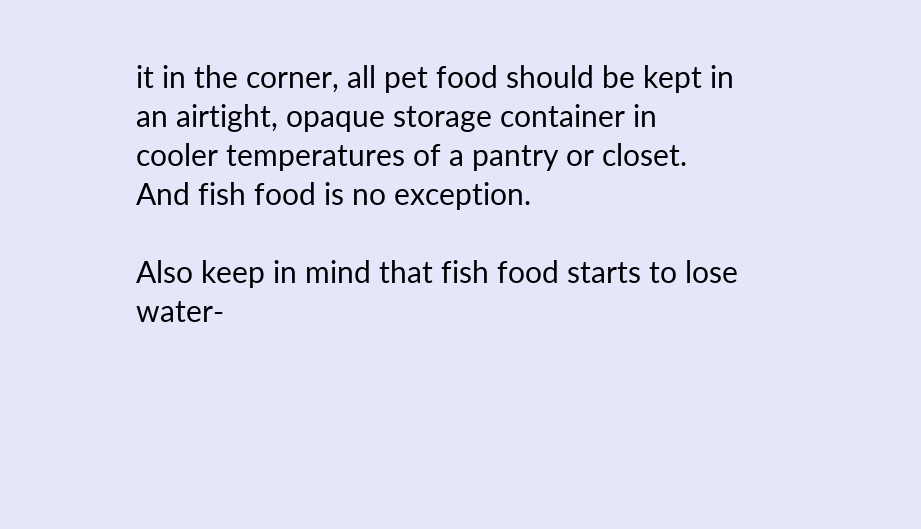it in the corner, all pet food should be kept in an airtight, opaque storage container in cooler temperatures of a pantry or closet. And fish food is no exception.

Also keep in mind that fish food starts to lose water-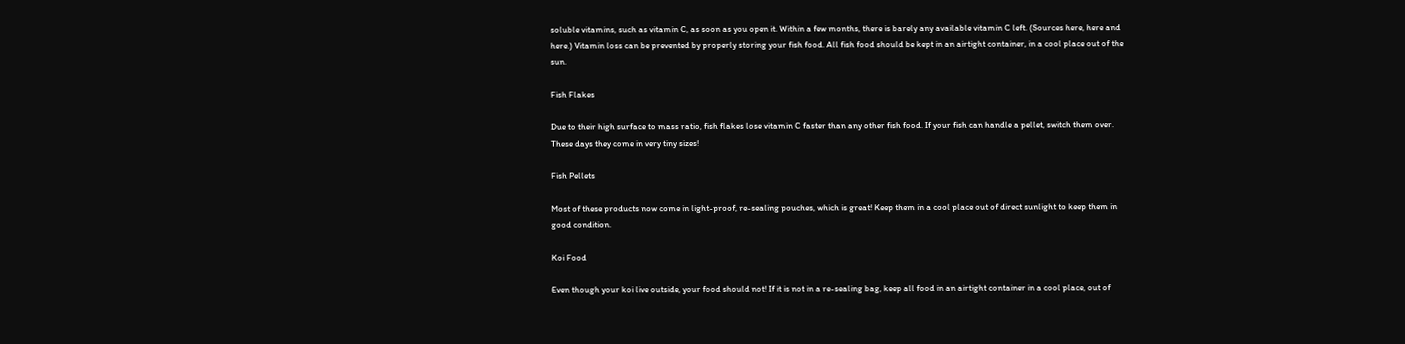soluble vitamins, such as vitamin C, as soon as you open it. Within a few months, there is barely any available vitamin C left. (Sources here, here and here.) Vitamin loss can be prevented by properly storing your fish food. All fish food should be kept in an airtight container, in a cool place out of the sun.

Fish Flakes

Due to their high surface to mass ratio, fish flakes lose vitamin C faster than any other fish food. If your fish can handle a pellet, switch them over. These days they come in very tiny sizes!

Fish Pellets

Most of these products now come in light-proof, re-sealing pouches, which is great! Keep them in a cool place out of direct sunlight to keep them in good condition.

Koi Food

Even though your koi live outside, your food should not! If it is not in a re-sealing bag, keep all food in an airtight container in a cool place, out of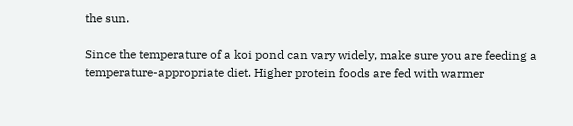the sun.

Since the temperature of a koi pond can vary widely, make sure you are feeding a temperature-appropriate diet. Higher protein foods are fed with warmer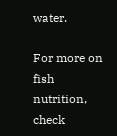water.

For more on fish nutrition, check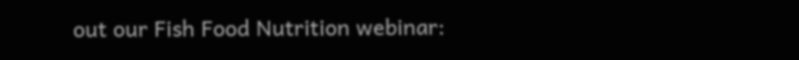out our Fish Food Nutrition webinar: